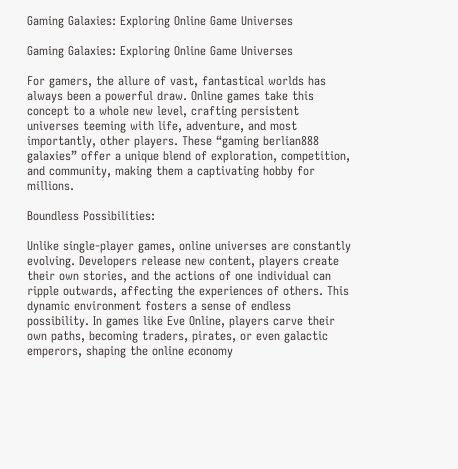Gaming Galaxies: Exploring Online Game Universes

Gaming Galaxies: Exploring Online Game Universes

For gamers, the allure of vast, fantastical worlds has always been a powerful draw. Online games take this concept to a whole new level, crafting persistent universes teeming with life, adventure, and most importantly, other players. These “gaming berlian888 galaxies” offer a unique blend of exploration, competition, and community, making them a captivating hobby for millions.

Boundless Possibilities:

Unlike single-player games, online universes are constantly evolving. Developers release new content, players create their own stories, and the actions of one individual can ripple outwards, affecting the experiences of others. This dynamic environment fosters a sense of endless possibility. In games like Eve Online, players carve their own paths, becoming traders, pirates, or even galactic emperors, shaping the online economy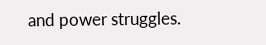and power struggles.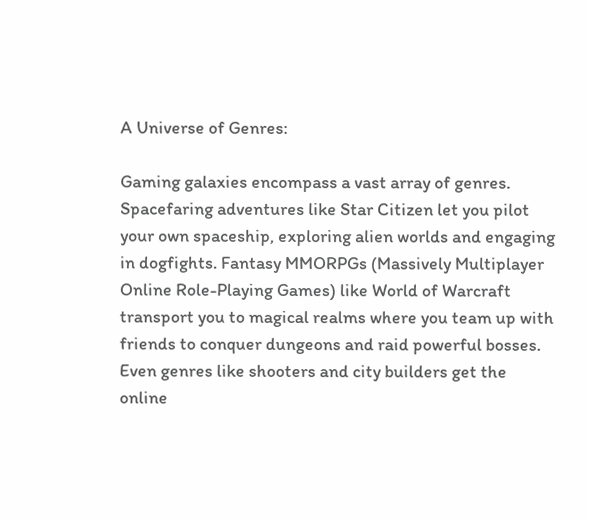A Universe of Genres:

Gaming galaxies encompass a vast array of genres. Spacefaring adventures like Star Citizen let you pilot your own spaceship, exploring alien worlds and engaging in dogfights. Fantasy MMORPGs (Massively Multiplayer Online Role-Playing Games) like World of Warcraft transport you to magical realms where you team up with friends to conquer dungeons and raid powerful bosses. Even genres like shooters and city builders get the online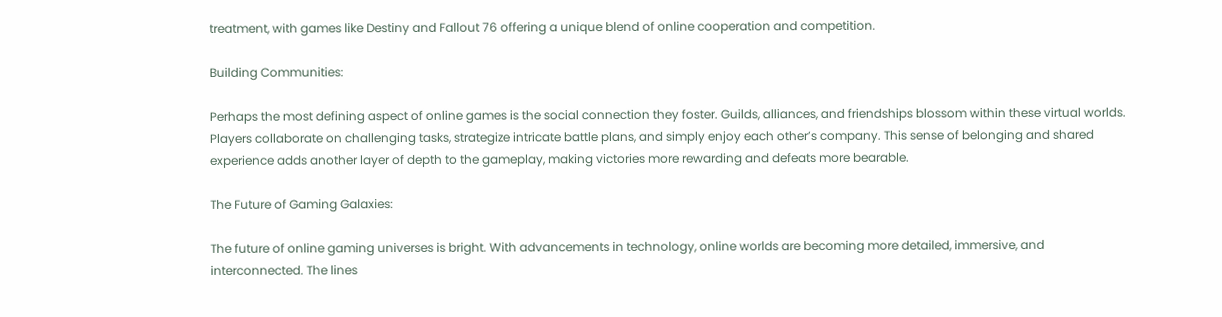treatment, with games like Destiny and Fallout 76 offering a unique blend of online cooperation and competition.

Building Communities:

Perhaps the most defining aspect of online games is the social connection they foster. Guilds, alliances, and friendships blossom within these virtual worlds. Players collaborate on challenging tasks, strategize intricate battle plans, and simply enjoy each other’s company. This sense of belonging and shared experience adds another layer of depth to the gameplay, making victories more rewarding and defeats more bearable.

The Future of Gaming Galaxies:

The future of online gaming universes is bright. With advancements in technology, online worlds are becoming more detailed, immersive, and interconnected. The lines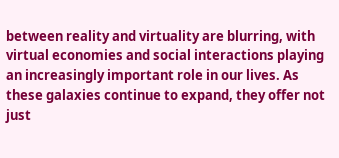between reality and virtuality are blurring, with virtual economies and social interactions playing an increasingly important role in our lives. As these galaxies continue to expand, they offer not just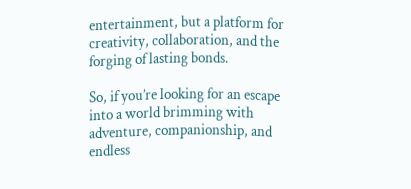entertainment, but a platform for creativity, collaboration, and the forging of lasting bonds.

So, if you’re looking for an escape into a world brimming with adventure, companionship, and endless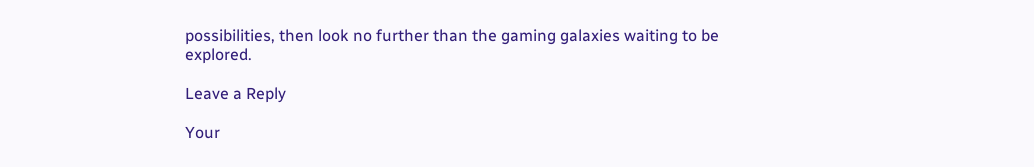possibilities, then look no further than the gaming galaxies waiting to be explored.

Leave a Reply

Your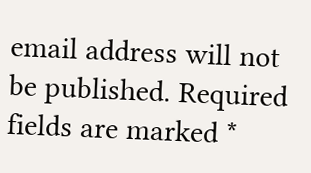email address will not be published. Required fields are marked *